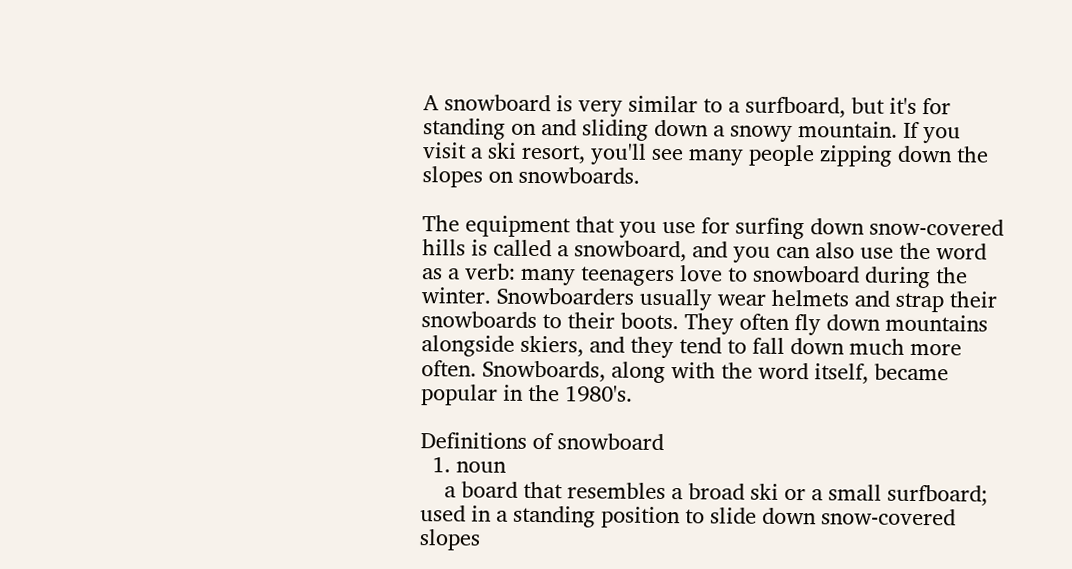A snowboard is very similar to a surfboard, but it's for standing on and sliding down a snowy mountain. If you visit a ski resort, you'll see many people zipping down the slopes on snowboards.

The equipment that you use for surfing down snow-covered hills is called a snowboard, and you can also use the word as a verb: many teenagers love to snowboard during the winter. Snowboarders usually wear helmets and strap their snowboards to their boots. They often fly down mountains alongside skiers, and they tend to fall down much more often. Snowboards, along with the word itself, became popular in the 1980's.

Definitions of snowboard
  1. noun
    a board that resembles a broad ski or a small surfboard; used in a standing position to slide down snow-covered slopes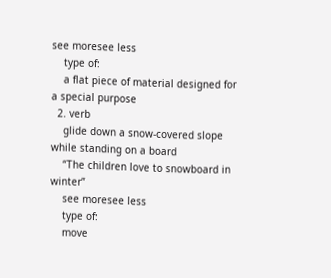see moresee less
    type of:
    a flat piece of material designed for a special purpose
  2. verb
    glide down a snow-covered slope while standing on a board
    “The children love to snowboard in winter”
    see moresee less
    type of:
    move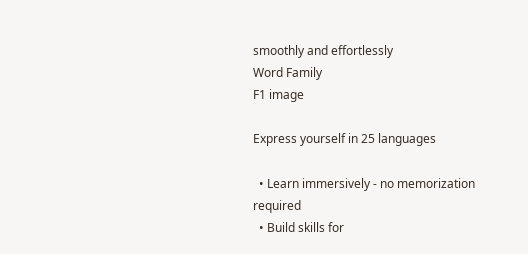smoothly and effortlessly
Word Family
F1 image

Express yourself in 25 languages

  • Learn immersively - no memorization required
  • Build skills for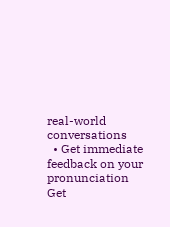real-world conversations
  • Get immediate feedback on your pronunciation
Get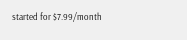started for $7.99/month